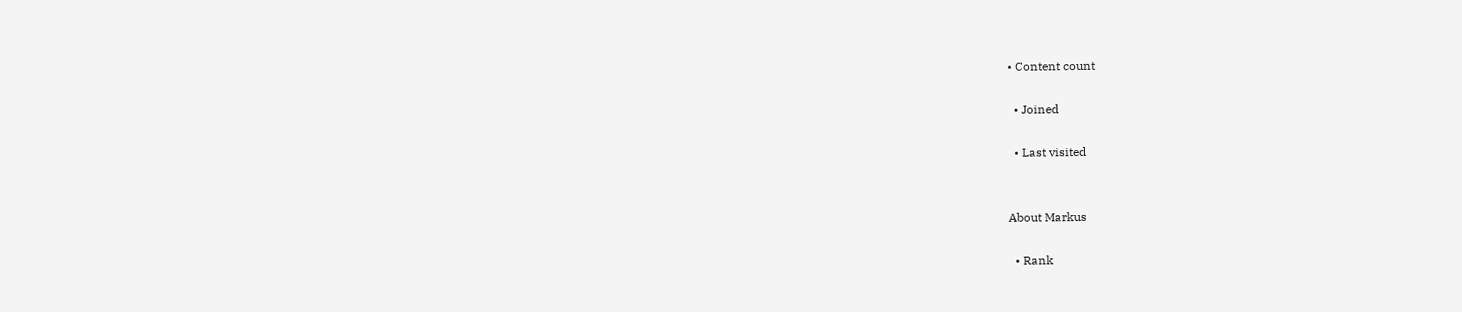• Content count

  • Joined

  • Last visited


About Markus

  • Rank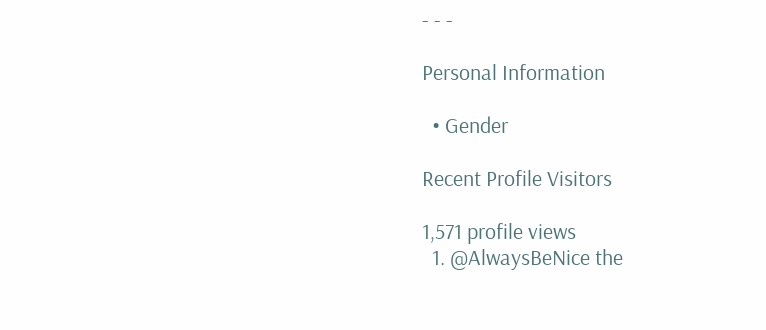- - -

Personal Information

  • Gender

Recent Profile Visitors

1,571 profile views
  1. @AlwaysBeNice the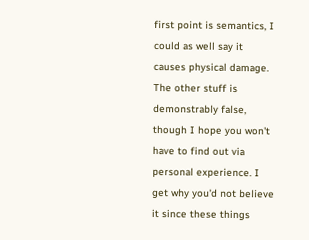first point is semantics, I could as well say it causes physical damage. The other stuff is demonstrably false, though I hope you won't have to find out via personal experience. I get why you'd not believe it since these things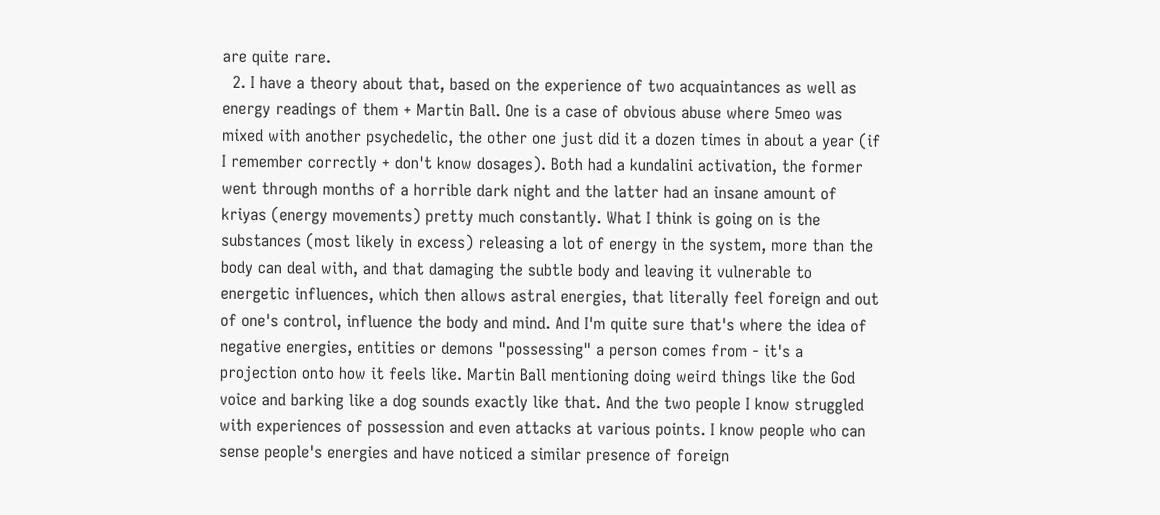are quite rare.
  2. I have a theory about that, based on the experience of two acquaintances as well as energy readings of them + Martin Ball. One is a case of obvious abuse where 5meo was mixed with another psychedelic, the other one just did it a dozen times in about a year (if I remember correctly + don't know dosages). Both had a kundalini activation, the former went through months of a horrible dark night and the latter had an insane amount of kriyas (energy movements) pretty much constantly. What I think is going on is the substances (most likely in excess) releasing a lot of energy in the system, more than the body can deal with, and that damaging the subtle body and leaving it vulnerable to energetic influences, which then allows astral energies, that literally feel foreign and out of one's control, influence the body and mind. And I'm quite sure that's where the idea of negative energies, entities or demons "possessing" a person comes from - it's a projection onto how it feels like. Martin Ball mentioning doing weird things like the God voice and barking like a dog sounds exactly like that. And the two people I know struggled with experiences of possession and even attacks at various points. I know people who can sense people's energies and have noticed a similar presence of foreign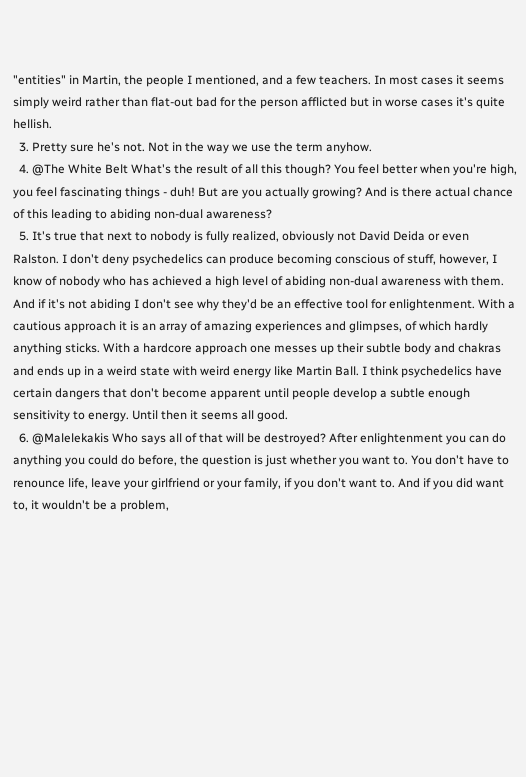"entities" in Martin, the people I mentioned, and a few teachers. In most cases it seems simply weird rather than flat-out bad for the person afflicted but in worse cases it's quite hellish.
  3. Pretty sure he's not. Not in the way we use the term anyhow.
  4. @The White Belt What's the result of all this though? You feel better when you're high, you feel fascinating things - duh! But are you actually growing? And is there actual chance of this leading to abiding non-dual awareness?
  5. It's true that next to nobody is fully realized, obviously not David Deida or even Ralston. I don't deny psychedelics can produce becoming conscious of stuff, however, I know of nobody who has achieved a high level of abiding non-dual awareness with them. And if it's not abiding I don't see why they'd be an effective tool for enlightenment. With a cautious approach it is an array of amazing experiences and glimpses, of which hardly anything sticks. With a hardcore approach one messes up their subtle body and chakras and ends up in a weird state with weird energy like Martin Ball. I think psychedelics have certain dangers that don't become apparent until people develop a subtle enough sensitivity to energy. Until then it seems all good.
  6. @Malelekakis Who says all of that will be destroyed? After enlightenment you can do anything you could do before, the question is just whether you want to. You don't have to renounce life, leave your girlfriend or your family, if you don't want to. And if you did want to, it wouldn't be a problem,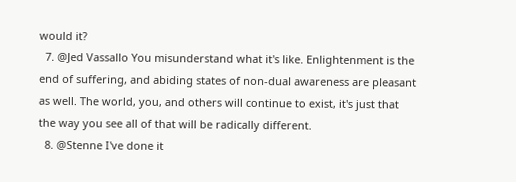would it?
  7. @Jed Vassallo You misunderstand what it's like. Enlightenment is the end of suffering, and abiding states of non-dual awareness are pleasant as well. The world, you, and others will continue to exist, it's just that the way you see all of that will be radically different.
  8. @Stenne I've done it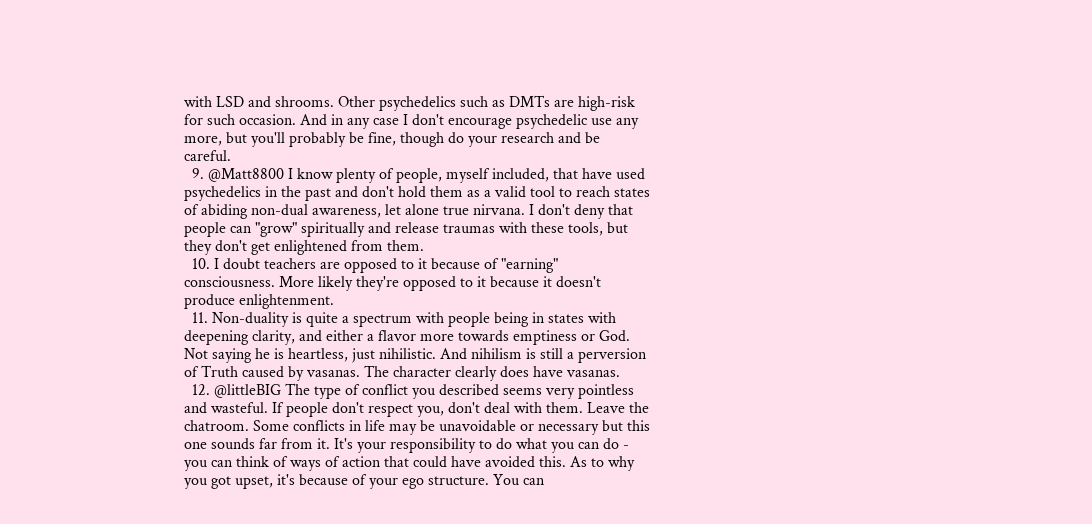with LSD and shrooms. Other psychedelics such as DMTs are high-risk for such occasion. And in any case I don't encourage psychedelic use any more, but you'll probably be fine, though do your research and be careful.
  9. @Matt8800 I know plenty of people, myself included, that have used psychedelics in the past and don't hold them as a valid tool to reach states of abiding non-dual awareness, let alone true nirvana. I don't deny that people can "grow" spiritually and release traumas with these tools, but they don't get enlightened from them.
  10. I doubt teachers are opposed to it because of "earning" consciousness. More likely they're opposed to it because it doesn't produce enlightenment.
  11. Non-duality is quite a spectrum with people being in states with deepening clarity, and either a flavor more towards emptiness or God. Not saying he is heartless, just nihilistic. And nihilism is still a perversion of Truth caused by vasanas. The character clearly does have vasanas.
  12. @littleBIG The type of conflict you described seems very pointless and wasteful. If people don't respect you, don't deal with them. Leave the chatroom. Some conflicts in life may be unavoidable or necessary but this one sounds far from it. It's your responsibility to do what you can do - you can think of ways of action that could have avoided this. As to why you got upset, it's because of your ego structure. You can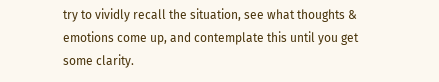try to vividly recall the situation, see what thoughts & emotions come up, and contemplate this until you get some clarity.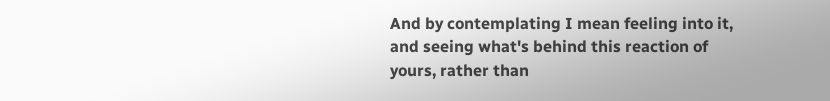And by contemplating I mean feeling into it, and seeing what's behind this reaction of yours, rather than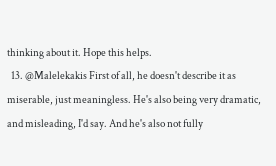thinking about it. Hope this helps.
  13. @Malelekakis First of all, he doesn't describe it as miserable, just meaningless. He's also being very dramatic, and misleading, I'd say. And he's also not fully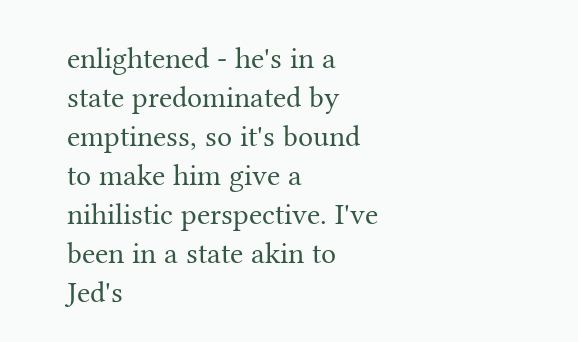enlightened - he's in a state predominated by emptiness, so it's bound to make him give a nihilistic perspective. I've been in a state akin to Jed's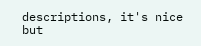descriptions, it's nice but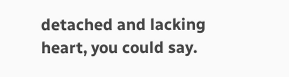detached and lacking heart, you could say.